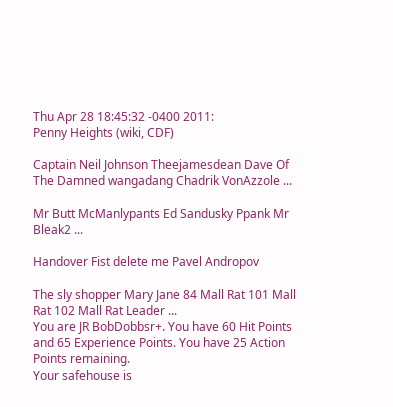Thu Apr 28 18:45:32 -0400 2011:
Penny Heights (wiki, CDF)

Captain Neil Johnson Theejamesdean Dave Of The Damned wangadang Chadrik VonAzzole ...

Mr Butt McManlypants Ed Sandusky Ppank Mr Bleak2 ...

Handover Fist delete me Pavel Andropov

The sly shopper Mary Jane 84 Mall Rat 101 Mall Rat 102 Mall Rat Leader ...
You are JR BobDobbsr+. You have 60 Hit Points and 65 Experience Points. You have 25 Action Points remaining.
Your safehouse is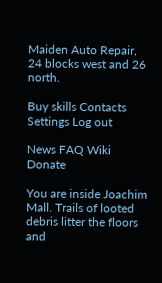Maiden Auto Repair, 24 blocks west and 26 north.

Buy skills Contacts Settings Log out

News FAQ Wiki Donate

You are inside Joachim Mall. Trails of looted debris litter the floors and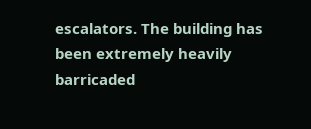escalators. The building has been extremely heavily barricaded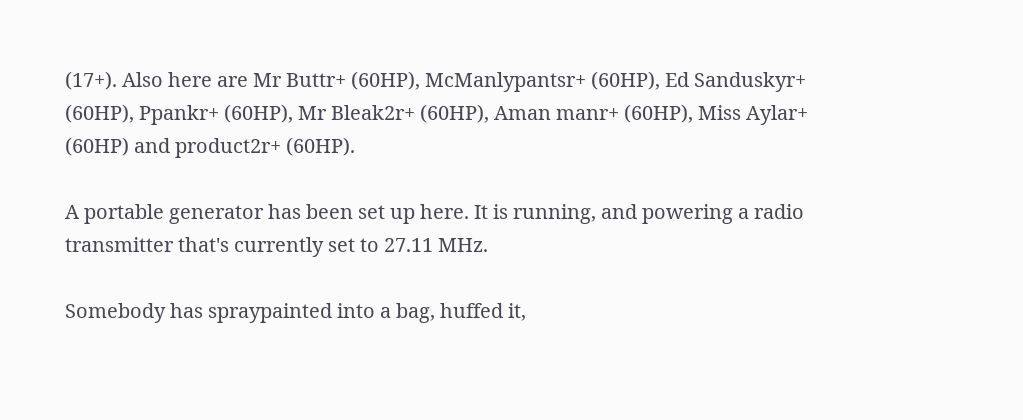(17+). Also here are Mr Buttr+ (60HP), McManlypantsr+ (60HP), Ed Sanduskyr+ (60HP), Ppankr+ (60HP), Mr Bleak2r+ (60HP), Aman manr+ (60HP), Miss Aylar+ (60HP) and product2r+ (60HP).

A portable generator has been set up here. It is running, and powering a radio transmitter that's currently set to 27.11 MHz.

Somebody has spraypainted into a bag, huffed it,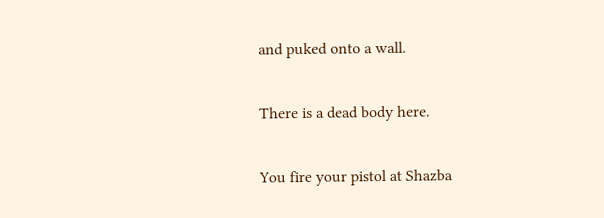and puked onto a wall.

There is a dead body here.

You fire your pistol at Shazba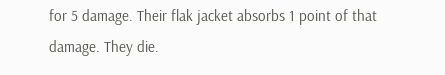for 5 damage. Their flak jacket absorbs 1 point of that damage. They die.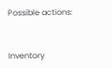Possible actions:


Inventory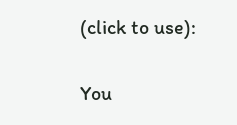(click to use):


You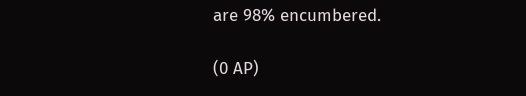are 98% encumbered.

(0 AP)